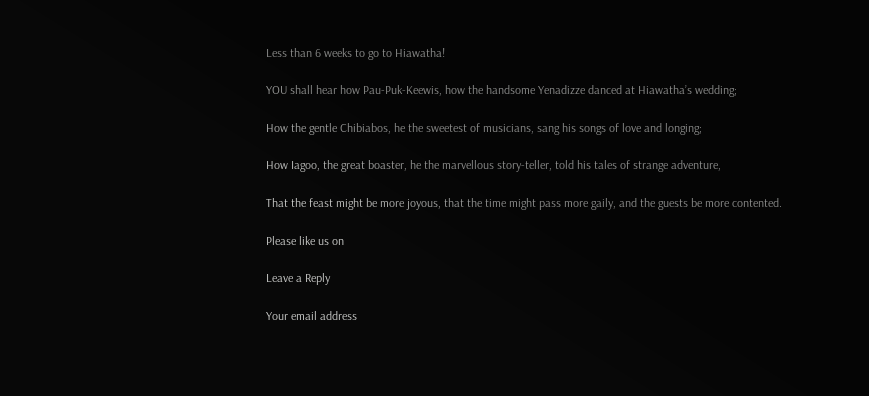Less than 6 weeks to go to Hiawatha!

YOU shall hear how Pau-Puk-Keewis, how the handsome Yenadizze danced at Hiawatha’s wedding;

How the gentle Chibiabos, he the sweetest of musicians, sang his songs of love and longing;

How Iagoo, the great boaster, he the marvellous story-teller, told his tales of strange adventure,

That the feast might be more joyous, that the time might pass more gaily, and the guests be more contented.

Please like us on

Leave a Reply

Your email address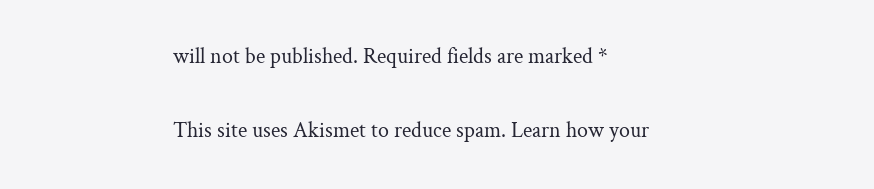will not be published. Required fields are marked *

This site uses Akismet to reduce spam. Learn how your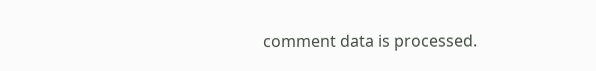comment data is processed.